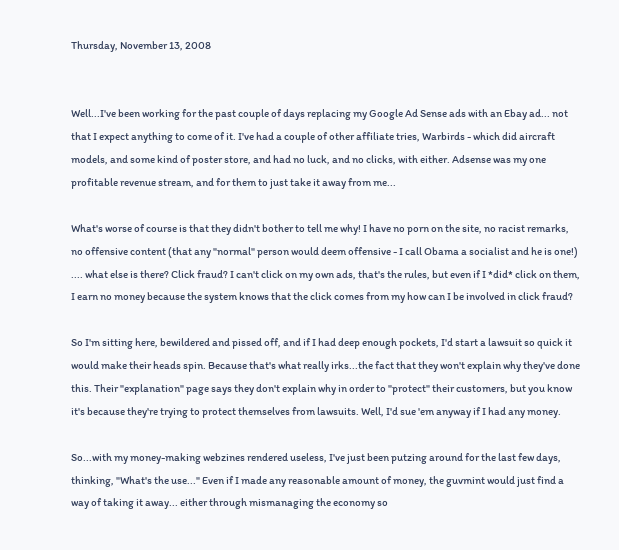Thursday, November 13, 2008


Well...I've been working for the past couple of days replacing my Google Ad Sense ads with an Ebay ad... not that I expect anything to come of it. I've had a couple of other affiliate tries, Warbirds - which did aircraft models, and some kind of poster store, and had no luck, and no clicks, with either. Adsense was my one profitable revenue stream, and for them to just take it away from me...

What's worse of course is that they didn't bother to tell me why! I have no porn on the site, no racist remarks, no offensive content (that any "normal" person would deem offensive - I call Obama a socialist and he is one!) .... what else is there? Click fraud? I can't click on my own ads, that's the rules, but even if I *did* click on them, I earn no money because the system knows that the click comes from my how can I be involved in click fraud?

So I'm sitting here, bewildered and pissed off, and if I had deep enough pockets, I'd start a lawsuit so quick it would make their heads spin. Because that's what really irks...the fact that they won't explain why they've done this. Their "explanation" page says they don't explain why in order to "protect" their customers, but you know it's because they're trying to protect themselves from lawsuits. Well, I'd sue 'em anyway if I had any money.

So...with my money-making webzines rendered useless, I've just been putzing around for the last few days, thinking, "What's the use..." Even if I made any reasonable amount of money, the guvmint would just find a way of taking it away... either through mismanaging the economy so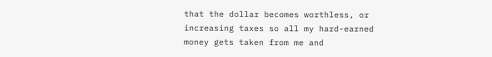that the dollar becomes worthless, or increasing taxes so all my hard-earned money gets taken from me and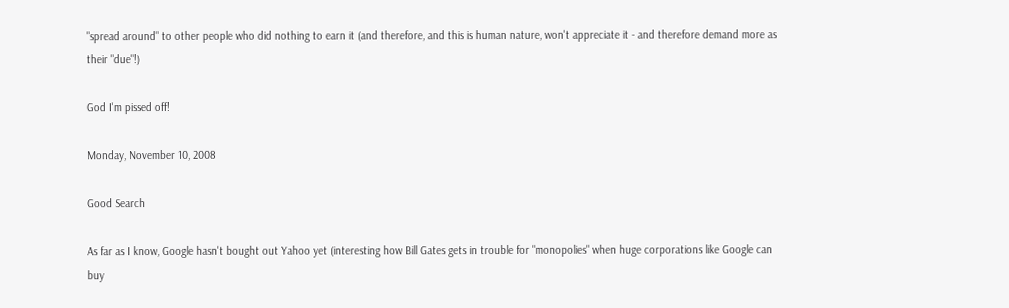"spread around" to other people who did nothing to earn it (and therefore, and this is human nature, won't appreciate it - and therefore demand more as their "due"!)

God I'm pissed off!

Monday, November 10, 2008

Good Search

As far as I know, Google hasn't bought out Yahoo yet (interesting how Bill Gates gets in trouble for "monopolies" when huge corporations like Google can buy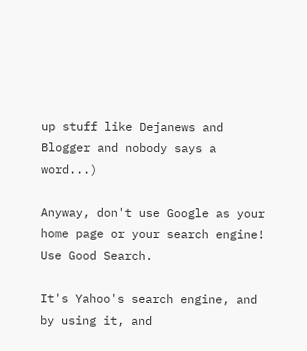up stuff like Dejanews and Blogger and nobody says a word...)

Anyway, don't use Google as your home page or your search engine! Use Good Search.

It's Yahoo's search engine, and by using it, and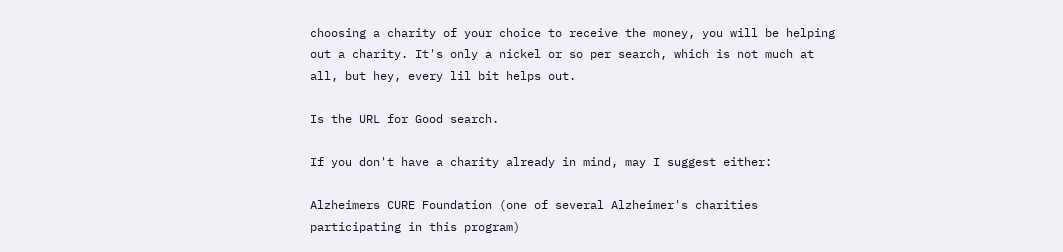choosing a charity of your choice to receive the money, you will be helping out a charity. It's only a nickel or so per search, which is not much at all, but hey, every lil bit helps out.

Is the URL for Good search.

If you don't have a charity already in mind, may I suggest either:

Alzheimers CURE Foundation (one of several Alzheimer's charities participating in this program)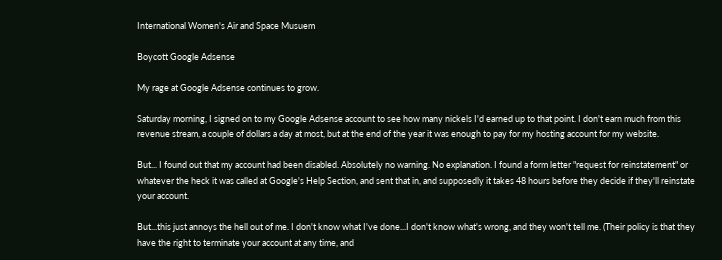International Women's Air and Space Musuem

Boycott Google Adsense

My rage at Google Adsense continues to grow.

Saturday morning, I signed on to my Google Adsense account to see how many nickels I'd earned up to that point. I don't earn much from this revenue stream, a couple of dollars a day at most, but at the end of the year it was enough to pay for my hosting account for my website.

But... I found out that my account had been disabled. Absolutely no warning. No explanation. I found a form letter "request for reinstatement" or whatever the heck it was called at Google's Help Section, and sent that in, and supposedly it takes 48 hours before they decide if they'll reinstate your account.

But...this just annoys the hell out of me. I don't know what I've done...I don't know what's wrong, and they won't tell me. (Their policy is that they have the right to terminate your account at any time, and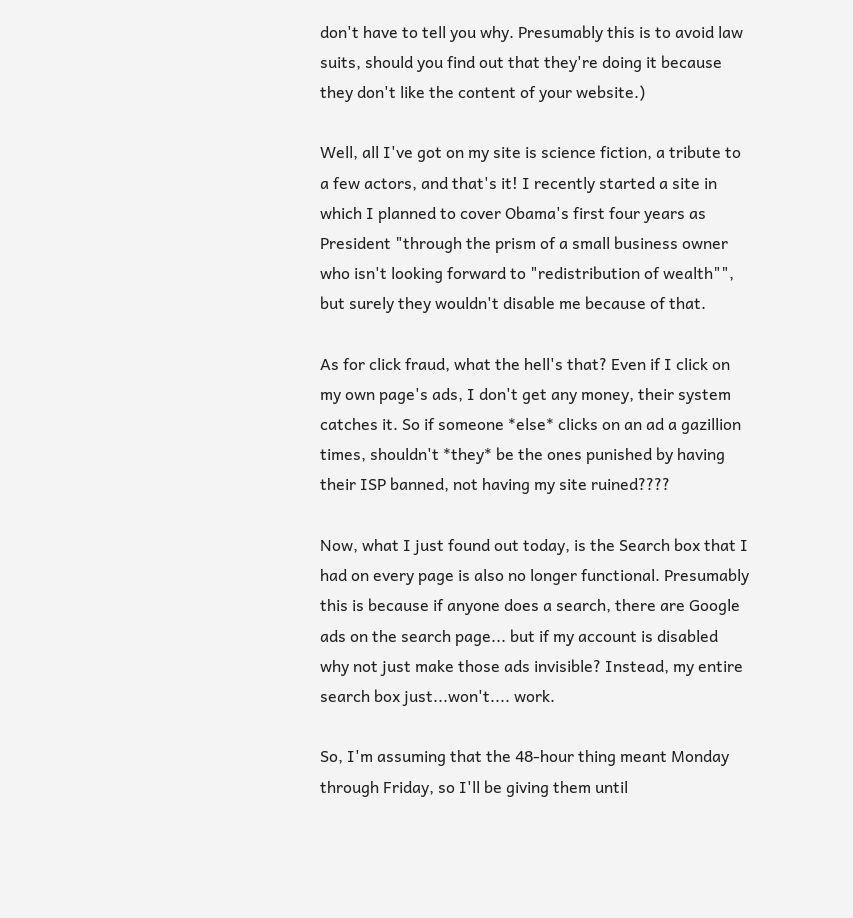don't have to tell you why. Presumably this is to avoid law suits, should you find out that they're doing it because they don't like the content of your website.)

Well, all I've got on my site is science fiction, a tribute to a few actors, and that's it! I recently started a site in which I planned to cover Obama's first four years as President "through the prism of a small business owner who isn't looking forward to "redistribution of wealth"", but surely they wouldn't disable me because of that.

As for click fraud, what the hell's that? Even if I click on my own page's ads, I don't get any money, their system catches it. So if someone *else* clicks on an ad a gazillion times, shouldn't *they* be the ones punished by having their ISP banned, not having my site ruined????

Now, what I just found out today, is the Search box that I had on every page is also no longer functional. Presumably this is because if anyone does a search, there are Google ads on the search page... but if my account is disabled why not just make those ads invisible? Instead, my entire search box just...won't.... work.

So, I'm assuming that the 48-hour thing meant Monday through Friday, so I'll be giving them until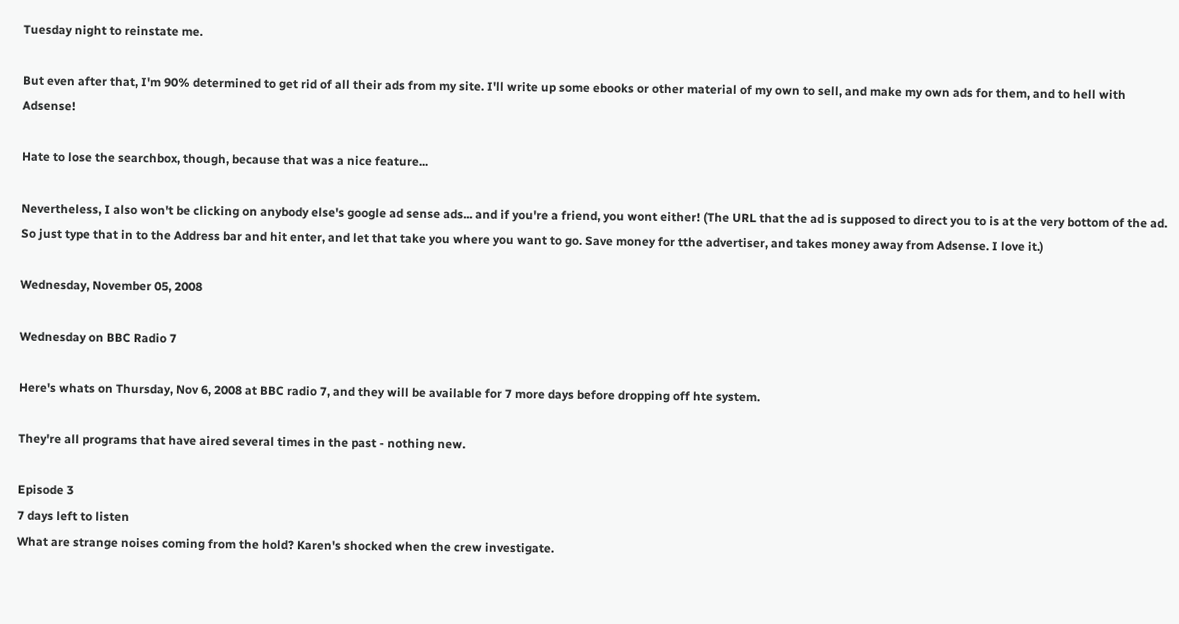Tuesday night to reinstate me.

But even after that, I'm 90% determined to get rid of all their ads from my site. I'll write up some ebooks or other material of my own to sell, and make my own ads for them, and to hell with Adsense!

Hate to lose the searchbox, though, because that was a nice feature...

Nevertheless, I also won't be clicking on anybody else's google ad sense ads... and if you're a friend, you wont either! (The URL that the ad is supposed to direct you to is at the very bottom of the ad. So just type that in to the Address bar and hit enter, and let that take you where you want to go. Save money for tthe advertiser, and takes money away from Adsense. I love it.)

Wednesday, November 05, 2008

Wednesday on BBC Radio 7

Here's whats on Thursday, Nov 6, 2008 at BBC radio 7, and they will be available for 7 more days before dropping off hte system.

They're all programs that have aired several times in the past - nothing new.

Episode 3
7 days left to listen
What are strange noises coming from the hold? Karen's shocked when the crew investigate.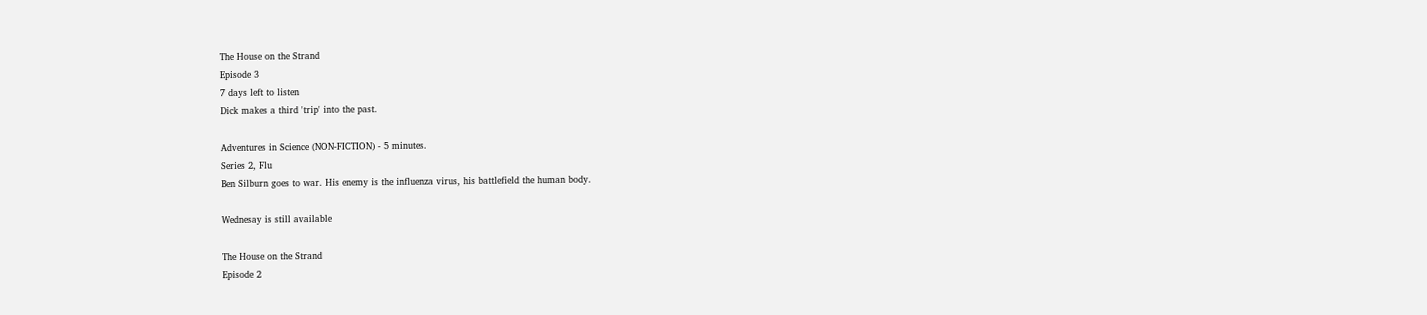The House on the Strand
Episode 3
7 days left to listen
Dick makes a third 'trip' into the past.

Adventures in Science (NON-FICTION) - 5 minutes.
Series 2, Flu
Ben Silburn goes to war. His enemy is the influenza virus, his battlefield the human body.

Wednesay is still available

The House on the Strand
Episode 2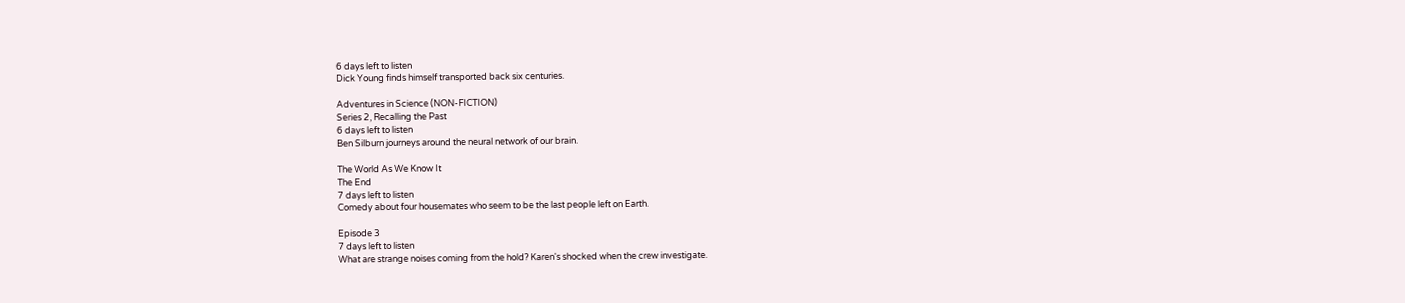6 days left to listen
Dick Young finds himself transported back six centuries.

Adventures in Science (NON-FICTION)
Series 2, Recalling the Past
6 days left to listen
Ben Silburn journeys around the neural network of our brain.

The World As We Know It
The End
7 days left to listen
Comedy about four housemates who seem to be the last people left on Earth.

Episode 3
7 days left to listen
What are strange noises coming from the hold? Karen's shocked when the crew investigate.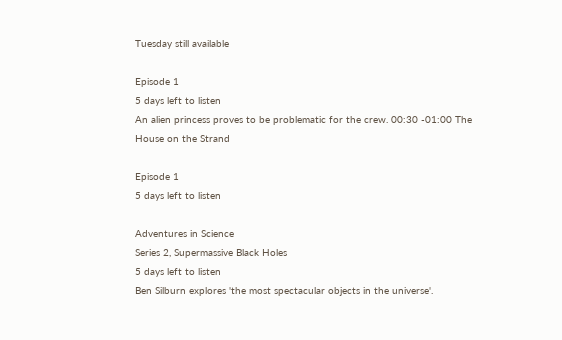Tuesday still available

Episode 1
5 days left to listen
An alien princess proves to be problematic for the crew. 00:30 -01:00 The House on the Strand

Episode 1
5 days left to listen

Adventures in Science
Series 2, Supermassive Black Holes
5 days left to listen
Ben Silburn explores 'the most spectacular objects in the universe'.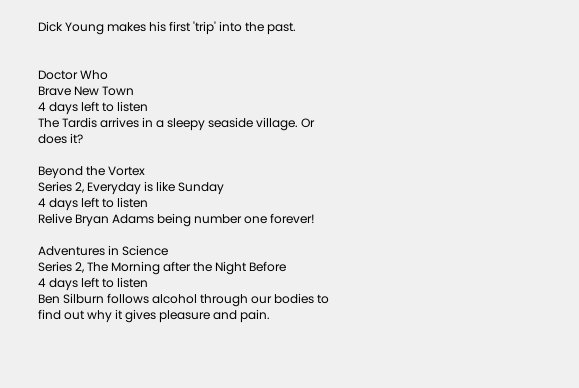Dick Young makes his first 'trip' into the past.


Doctor Who
Brave New Town
4 days left to listen
The Tardis arrives in a sleepy seaside village. Or does it?

Beyond the Vortex
Series 2, Everyday is like Sunday
4 days left to listen
Relive Bryan Adams being number one forever!

Adventures in Science
Series 2, The Morning after the Night Before
4 days left to listen
Ben Silburn follows alcohol through our bodies to find out why it gives pleasure and pain.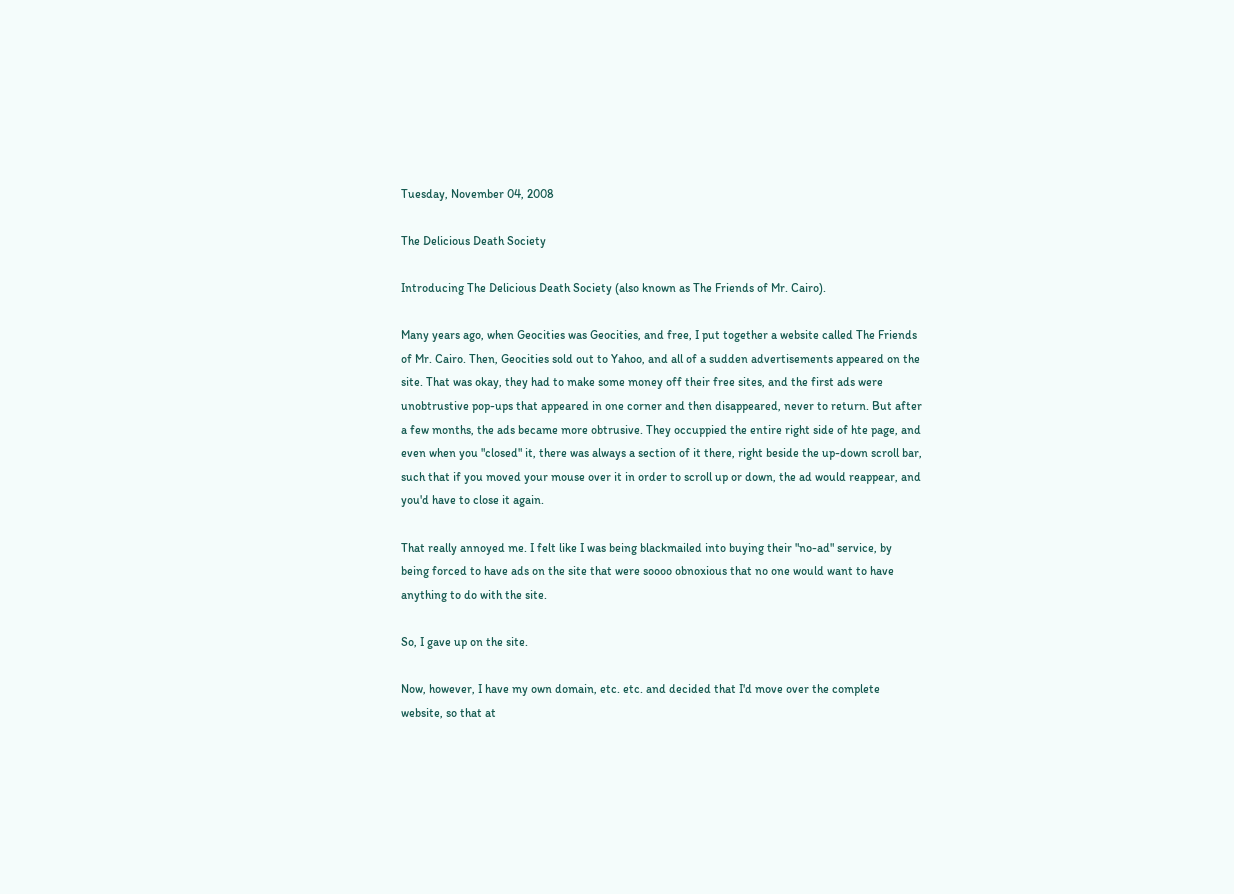Tuesday, November 04, 2008

The Delicious Death Society

Introducing The Delicious Death Society (also known as The Friends of Mr. Cairo).

Many years ago, when Geocities was Geocities, and free, I put together a website called The Friends of Mr. Cairo. Then, Geocities sold out to Yahoo, and all of a sudden advertisements appeared on the site. That was okay, they had to make some money off their free sites, and the first ads were unobtrustive pop-ups that appeared in one corner and then disappeared, never to return. But after a few months, the ads became more obtrusive. They occuppied the entire right side of hte page, and even when you "closed" it, there was always a section of it there, right beside the up-down scroll bar, such that if you moved your mouse over it in order to scroll up or down, the ad would reappear, and you'd have to close it again.

That really annoyed me. I felt like I was being blackmailed into buying their "no-ad" service, by being forced to have ads on the site that were soooo obnoxious that no one would want to have anything to do with the site.

So, I gave up on the site.

Now, however, I have my own domain, etc. etc. and decided that I'd move over the complete website, so that at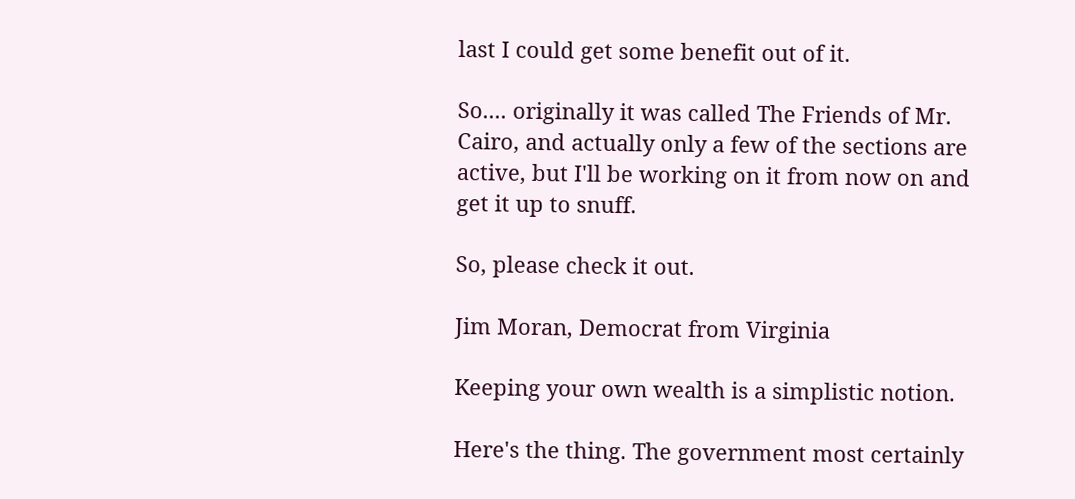last I could get some benefit out of it.

So.... originally it was called The Friends of Mr. Cairo, and actually only a few of the sections are active, but I'll be working on it from now on and get it up to snuff.

So, please check it out.

Jim Moran, Democrat from Virginia

Keeping your own wealth is a simplistic notion.

Here's the thing. The government most certainly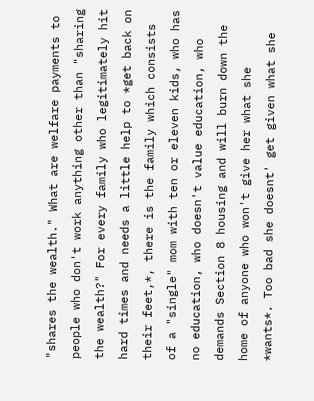"shares the wealth." What are welfare payments to people who don't work anything other than "sharing the wealth?" For every family who legitimately hit hard times and needs a little help to *get back on their feet,*, there is the family which consists of a "single" mom with ten or eleven kids, who has no education, who doesn't value education, who demands Section 8 housing and will burn down the home of anyone who won't give her what she *wants*. Too bad she doesnt' get given what she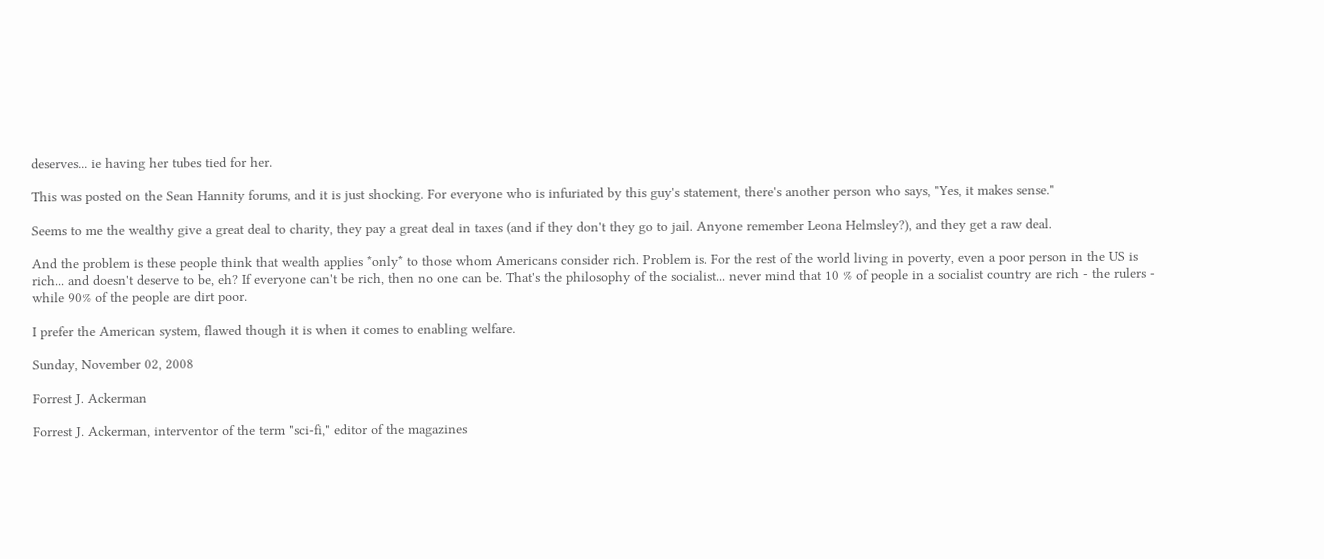deserves... ie having her tubes tied for her.

This was posted on the Sean Hannity forums, and it is just shocking. For everyone who is infuriated by this guy's statement, there's another person who says, "Yes, it makes sense."

Seems to me the wealthy give a great deal to charity, they pay a great deal in taxes (and if they don't they go to jail. Anyone remember Leona Helmsley?), and they get a raw deal.

And the problem is these people think that wealth applies *only* to those whom Americans consider rich. Problem is. For the rest of the world living in poverty, even a poor person in the US is rich... and doesn't deserve to be, eh? If everyone can't be rich, then no one can be. That's the philosophy of the socialist... never mind that 10 % of people in a socialist country are rich - the rulers - while 90% of the people are dirt poor.

I prefer the American system, flawed though it is when it comes to enabling welfare.

Sunday, November 02, 2008

Forrest J. Ackerman

Forrest J. Ackerman, interventor of the term "sci-fi," editor of the magazines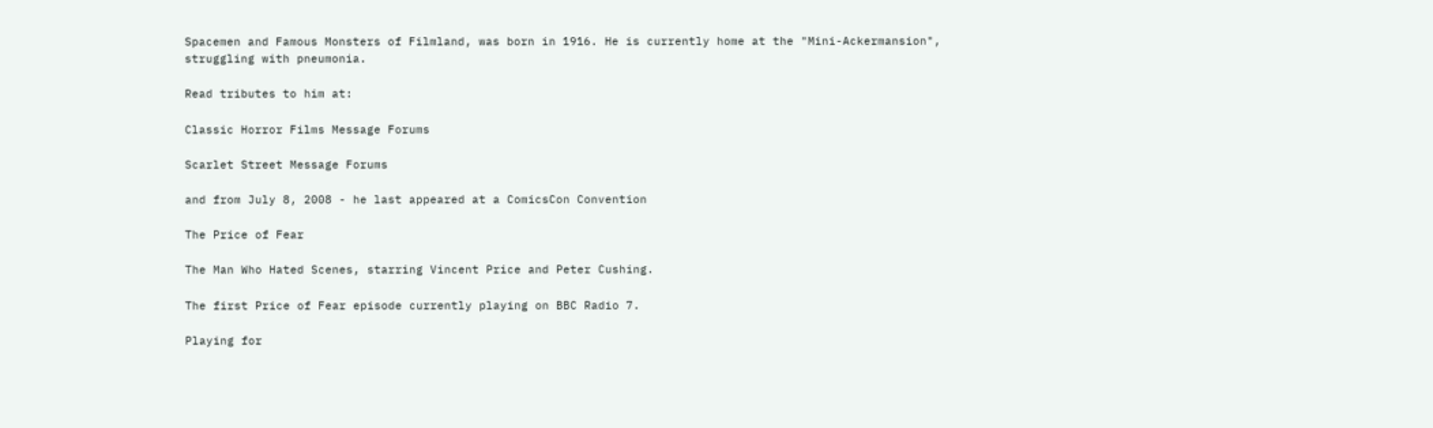Spacemen and Famous Monsters of Filmland, was born in 1916. He is currently home at the "Mini-Ackermansion", struggling with pneumonia.

Read tributes to him at:

Classic Horror Films Message Forums

Scarlet Street Message Forums

and from July 8, 2008 - he last appeared at a ComicsCon Convention

The Price of Fear

The Man Who Hated Scenes, starring Vincent Price and Peter Cushing.

The first Price of Fear episode currently playing on BBC Radio 7.

Playing for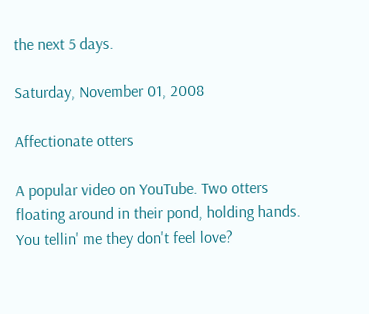the next 5 days.

Saturday, November 01, 2008

Affectionate otters

A popular video on YouTube. Two otters floating around in their pond, holding hands. You tellin' me they don't feel love?